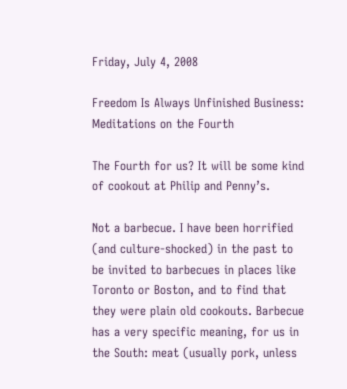Friday, July 4, 2008

Freedom Is Always Unfinished Business: Meditations on the Fourth

The Fourth for us? It will be some kind of cookout at Philip and Penny’s.

Not a barbecue. I have been horrified (and culture-shocked) in the past to be invited to barbecues in places like Toronto or Boston, and to find that they were plain old cookouts. Barbecue has a very specific meaning, for us in the South: meat (usually pork, unless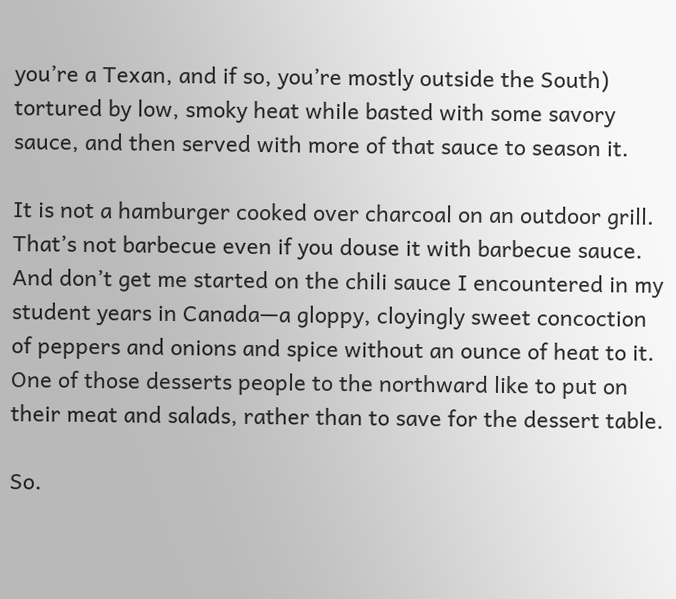you’re a Texan, and if so, you’re mostly outside the South) tortured by low, smoky heat while basted with some savory sauce, and then served with more of that sauce to season it.

It is not a hamburger cooked over charcoal on an outdoor grill. That’s not barbecue even if you douse it with barbecue sauce. And don’t get me started on the chili sauce I encountered in my student years in Canada—a gloppy, cloyingly sweet concoction of peppers and onions and spice without an ounce of heat to it. One of those desserts people to the northward like to put on their meat and salads, rather than to save for the dessert table.

So.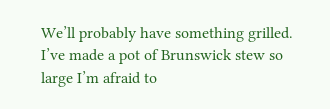We’ll probably have something grilled. I’ve made a pot of Brunswick stew so large I’m afraid to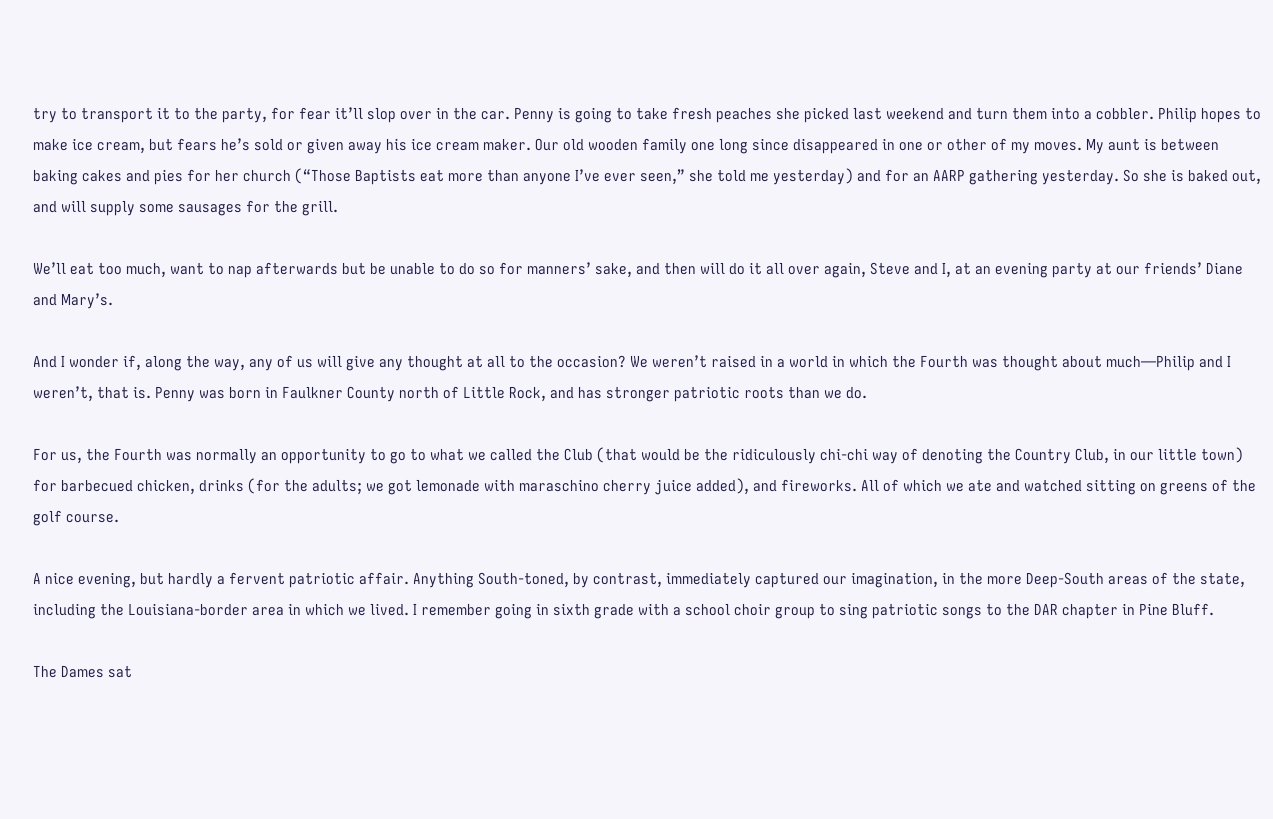try to transport it to the party, for fear it’ll slop over in the car. Penny is going to take fresh peaches she picked last weekend and turn them into a cobbler. Philip hopes to make ice cream, but fears he’s sold or given away his ice cream maker. Our old wooden family one long since disappeared in one or other of my moves. My aunt is between baking cakes and pies for her church (“Those Baptists eat more than anyone I’ve ever seen,” she told me yesterday) and for an AARP gathering yesterday. So she is baked out, and will supply some sausages for the grill.

We’ll eat too much, want to nap afterwards but be unable to do so for manners’ sake, and then will do it all over again, Steve and I, at an evening party at our friends’ Diane and Mary’s.

And I wonder if, along the way, any of us will give any thought at all to the occasion? We weren’t raised in a world in which the Fourth was thought about much—Philip and I weren’t, that is. Penny was born in Faulkner County north of Little Rock, and has stronger patriotic roots than we do.

For us, the Fourth was normally an opportunity to go to what we called the Club (that would be the ridiculously chi-chi way of denoting the Country Club, in our little town) for barbecued chicken, drinks (for the adults; we got lemonade with maraschino cherry juice added), and fireworks. All of which we ate and watched sitting on greens of the golf course.

A nice evening, but hardly a fervent patriotic affair. Anything South-toned, by contrast, immediately captured our imagination, in the more Deep-South areas of the state, including the Louisiana-border area in which we lived. I remember going in sixth grade with a school choir group to sing patriotic songs to the DAR chapter in Pine Bluff.

The Dames sat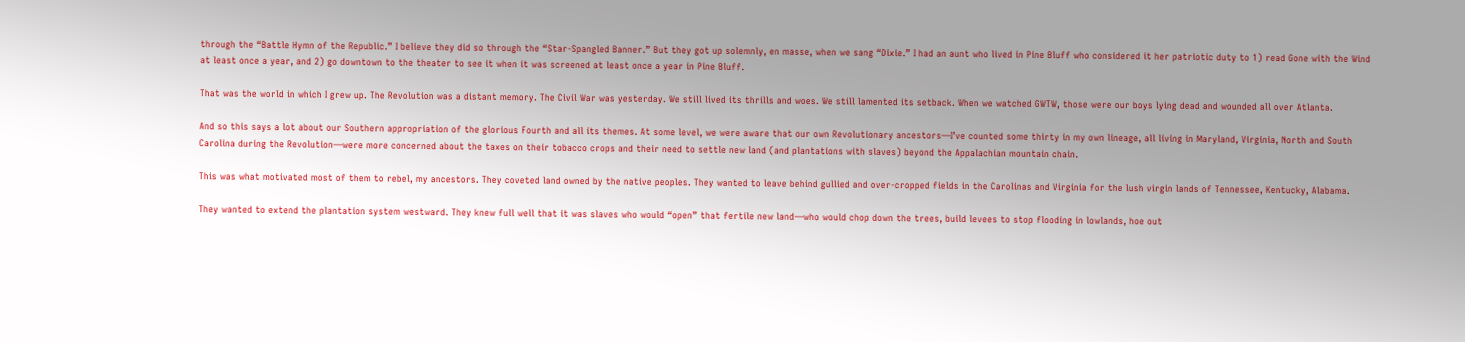through the “Battle Hymn of the Republic.” I believe they did so through the “Star-Spangled Banner.” But they got up solemnly, en masse, when we sang “Dixie.” I had an aunt who lived in Pine Bluff who considered it her patriotic duty to 1) read Gone with the Wind at least once a year, and 2) go downtown to the theater to see it when it was screened at least once a year in Pine Bluff.

That was the world in which I grew up. The Revolution was a distant memory. The Civil War was yesterday. We still lived its thrills and woes. We still lamented its setback. When we watched GWTW, those were our boys lying dead and wounded all over Atlanta.

And so this says a lot about our Southern appropriation of the glorious Fourth and all its themes. At some level, we were aware that our own Revolutionary ancestors—I’ve counted some thirty in my own lineage, all living in Maryland, Virginia, North and South Carolina during the Revolution—were more concerned about the taxes on their tobacco crops and their need to settle new land (and plantations with slaves) beyond the Appalachian mountain chain.

This was what motivated most of them to rebel, my ancestors. They coveted land owned by the native peoples. They wanted to leave behind gullied and over-cropped fields in the Carolinas and Virginia for the lush virgin lands of Tennessee, Kentucky, Alabama.

They wanted to extend the plantation system westward. They knew full well that it was slaves who would “open” that fertile new land—who would chop down the trees, build levees to stop flooding in lowlands, hoe out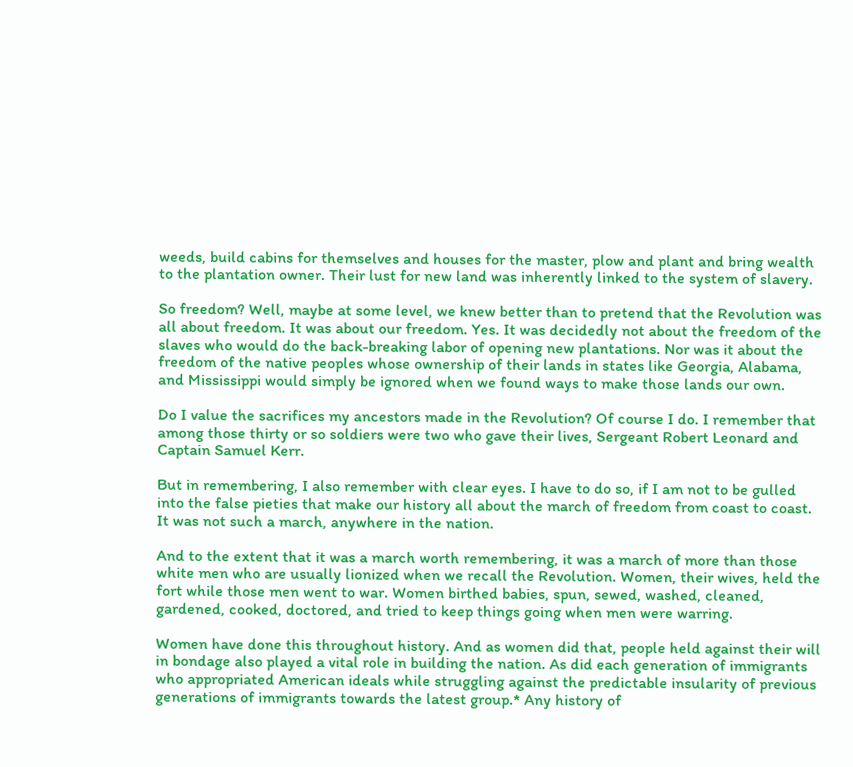weeds, build cabins for themselves and houses for the master, plow and plant and bring wealth to the plantation owner. Their lust for new land was inherently linked to the system of slavery.

So freedom? Well, maybe at some level, we knew better than to pretend that the Revolution was all about freedom. It was about our freedom. Yes. It was decidedly not about the freedom of the slaves who would do the back-breaking labor of opening new plantations. Nor was it about the freedom of the native peoples whose ownership of their lands in states like Georgia, Alabama, and Mississippi would simply be ignored when we found ways to make those lands our own.

Do I value the sacrifices my ancestors made in the Revolution? Of course I do. I remember that among those thirty or so soldiers were two who gave their lives, Sergeant Robert Leonard and Captain Samuel Kerr.

But in remembering, I also remember with clear eyes. I have to do so, if I am not to be gulled into the false pieties that make our history all about the march of freedom from coast to coast. It was not such a march, anywhere in the nation.

And to the extent that it was a march worth remembering, it was a march of more than those white men who are usually lionized when we recall the Revolution. Women, their wives, held the fort while those men went to war. Women birthed babies, spun, sewed, washed, cleaned, gardened, cooked, doctored, and tried to keep things going when men were warring.

Women have done this throughout history. And as women did that, people held against their will in bondage also played a vital role in building the nation. As did each generation of immigrants who appropriated American ideals while struggling against the predictable insularity of previous generations of immigrants towards the latest group.* Any history of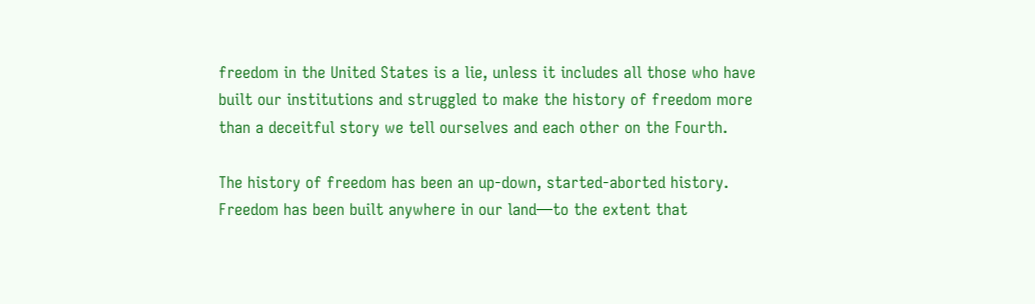freedom in the United States is a lie, unless it includes all those who have built our institutions and struggled to make the history of freedom more than a deceitful story we tell ourselves and each other on the Fourth.

The history of freedom has been an up-down, started-aborted history. Freedom has been built anywhere in our land—to the extent that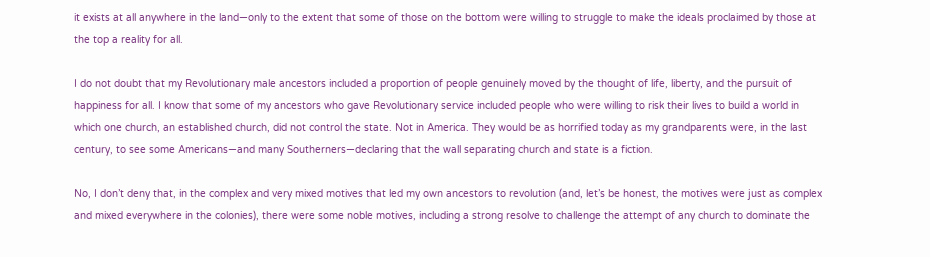it exists at all anywhere in the land—only to the extent that some of those on the bottom were willing to struggle to make the ideals proclaimed by those at the top a reality for all.

I do not doubt that my Revolutionary male ancestors included a proportion of people genuinely moved by the thought of life, liberty, and the pursuit of happiness for all. I know that some of my ancestors who gave Revolutionary service included people who were willing to risk their lives to build a world in which one church, an established church, did not control the state. Not in America. They would be as horrified today as my grandparents were, in the last century, to see some Americans—and many Southerners—declaring that the wall separating church and state is a fiction.

No, I don’t deny that, in the complex and very mixed motives that led my own ancestors to revolution (and, let’s be honest, the motives were just as complex and mixed everywhere in the colonies), there were some noble motives, including a strong resolve to challenge the attempt of any church to dominate the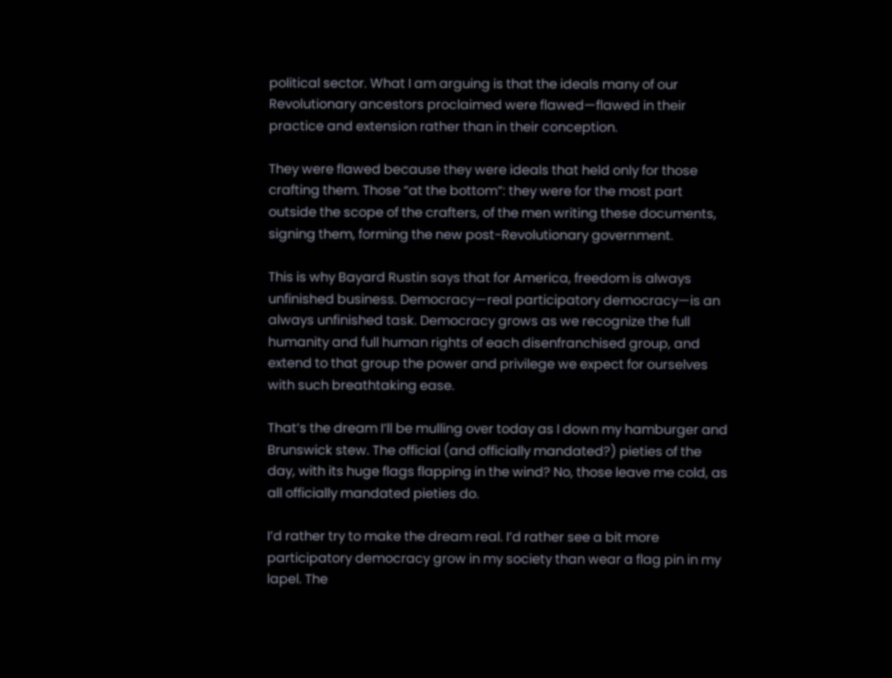political sector. What I am arguing is that the ideals many of our Revolutionary ancestors proclaimed were flawed—flawed in their practice and extension rather than in their conception.

They were flawed because they were ideals that held only for those crafting them. Those “at the bottom”: they were for the most part outside the scope of the crafters, of the men writing these documents, signing them, forming the new post-Revolutionary government.

This is why Bayard Rustin says that for America, freedom is always unfinished business. Democracy—real participatory democracy—is an always unfinished task. Democracy grows as we recognize the full humanity and full human rights of each disenfranchised group, and extend to that group the power and privilege we expect for ourselves with such breathtaking ease.

That’s the dream I’ll be mulling over today as I down my hamburger and Brunswick stew. The official (and officially mandated?) pieties of the day, with its huge flags flapping in the wind? No, those leave me cold, as all officially mandated pieties do.

I’d rather try to make the dream real. I’d rather see a bit more participatory democracy grow in my society than wear a flag pin in my lapel. The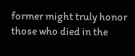former might truly honor those who died in the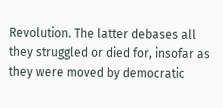Revolution. The latter debases all they struggled or died for, insofar as they were moved by democratic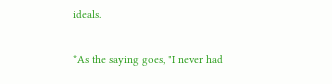ideals.

*As the saying goes, "I never had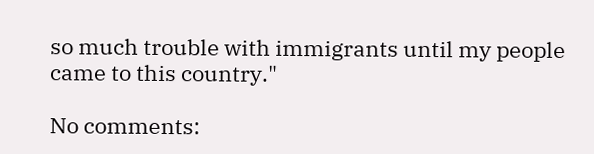so much trouble with immigrants until my people came to this country."

No comments: